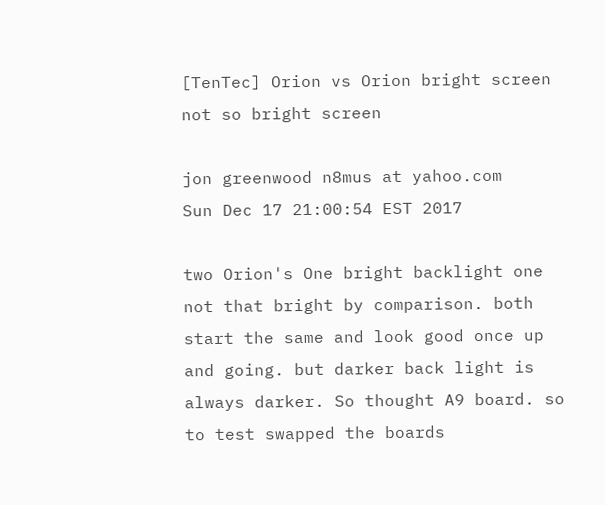[TenTec] Orion vs Orion bright screen not so bright screen

jon greenwood n8mus at yahoo.com
Sun Dec 17 21:00:54 EST 2017

two Orion's One bright backlight one not that bright by comparison. both start the same and look good once up and going. but darker back light is always darker. So thought A9 board. so to test swapped the boards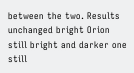between the two. Results unchanged bright Orion still bright and darker one still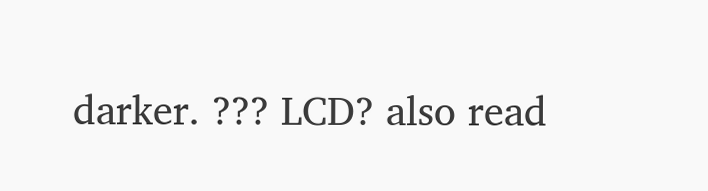darker. ??? LCD? also read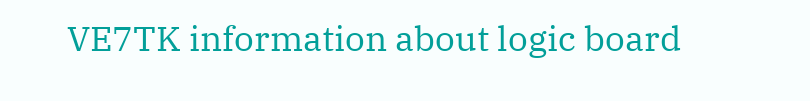VE7TK information about logic board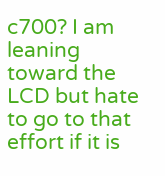c700? I am leaning toward the LCD but hate to go to that effort if it is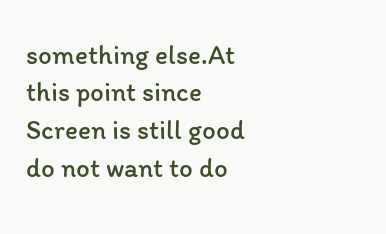something else.At this point since Screen is still good do not want to do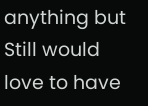anything but Still would love to have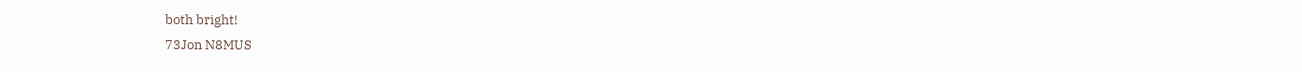both bright!
73Jon N8MUS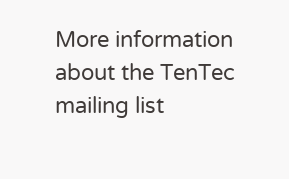More information about the TenTec mailing list